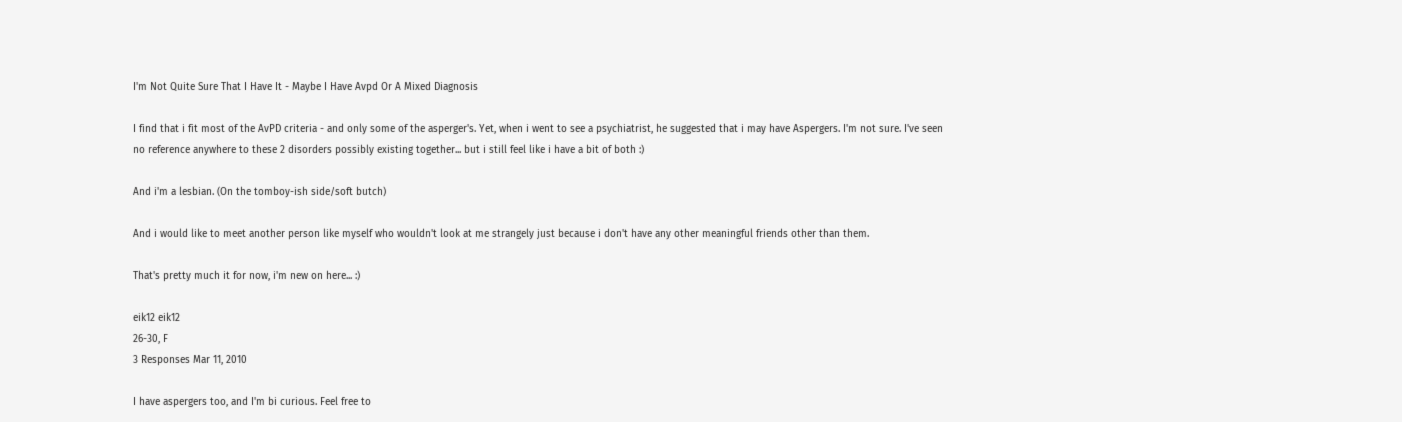I'm Not Quite Sure That I Have It - Maybe I Have Avpd Or A Mixed Diagnosis

I find that i fit most of the AvPD criteria - and only some of the asperger's. Yet, when i went to see a psychiatrist, he suggested that i may have Aspergers. I'm not sure. I've seen no reference anywhere to these 2 disorders possibly existing together... but i still feel like i have a bit of both :)

And i'm a lesbian. (On the tomboy-ish side/soft butch)

And i would like to meet another person like myself who wouldn't look at me strangely just because i don't have any other meaningful friends other than them.

That's pretty much it for now, i'm new on here... :)

eik12 eik12
26-30, F
3 Responses Mar 11, 2010

I have aspergers too, and I'm bi curious. Feel free to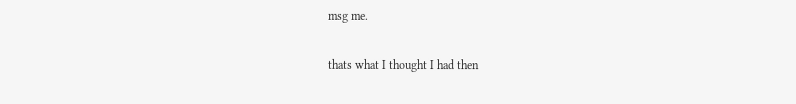msg me.

thats what I thought I had then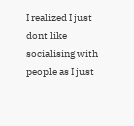I realized I just dont like socialising with people as I just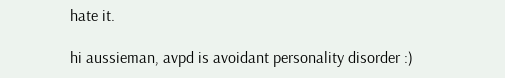hate it.

hi aussieman, avpd is avoidant personality disorder :)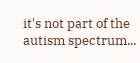it's not part of the autism spectrum...